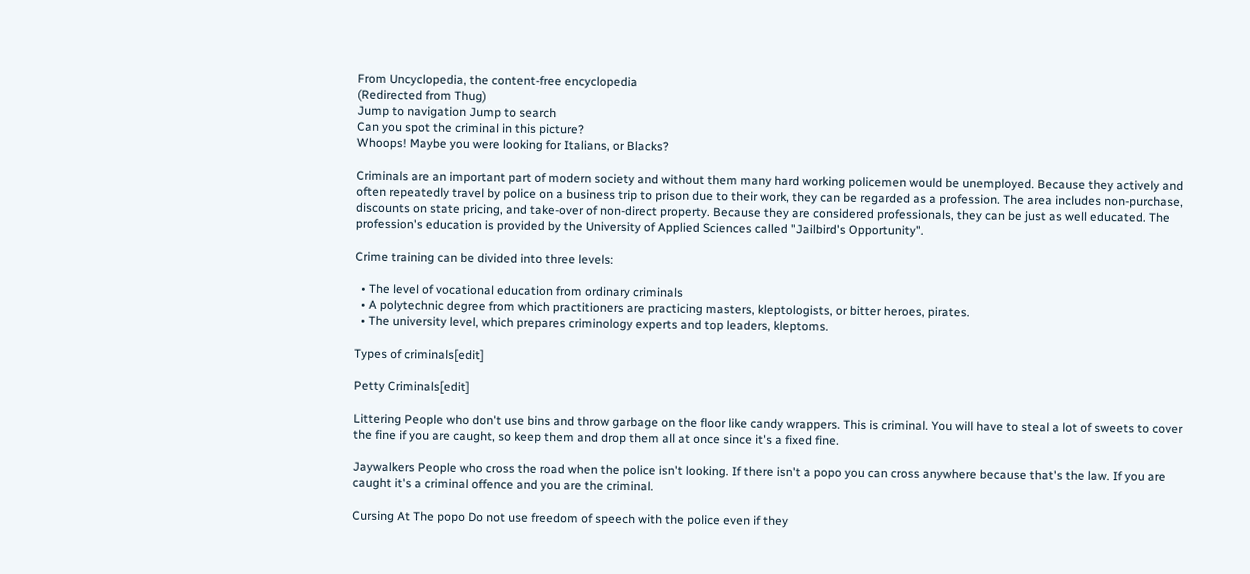From Uncyclopedia, the content-free encyclopedia
(Redirected from Thug)
Jump to navigation Jump to search
Can you spot the criminal in this picture?
Whoops! Maybe you were looking for Italians, or Blacks?

Criminals are an important part of modern society and without them many hard working policemen would be unemployed. Because they actively and often repeatedly travel by police on a business trip to prison due to their work, they can be regarded as a profession. The area includes non-purchase, discounts on state pricing, and take-over of non-direct property. Because they are considered professionals, they can be just as well educated. The profession's education is provided by the University of Applied Sciences called "Jailbird's Opportunity".

Crime training can be divided into three levels:

  • The level of vocational education from ordinary criminals
  • A polytechnic degree from which practitioners are practicing masters, kleptologists, or bitter heroes, pirates.
  • The university level, which prepares criminology experts and top leaders, kleptoms.

Types of criminals[edit]

Petty Criminals[edit]

Littering People who don't use bins and throw garbage on the floor like candy wrappers. This is criminal. You will have to steal a lot of sweets to cover the fine if you are caught, so keep them and drop them all at once since it's a fixed fine.

Jaywalkers People who cross the road when the police isn't looking. If there isn't a popo you can cross anywhere because that's the law. If you are caught it's a criminal offence and you are the criminal.

Cursing At The popo Do not use freedom of speech with the police even if they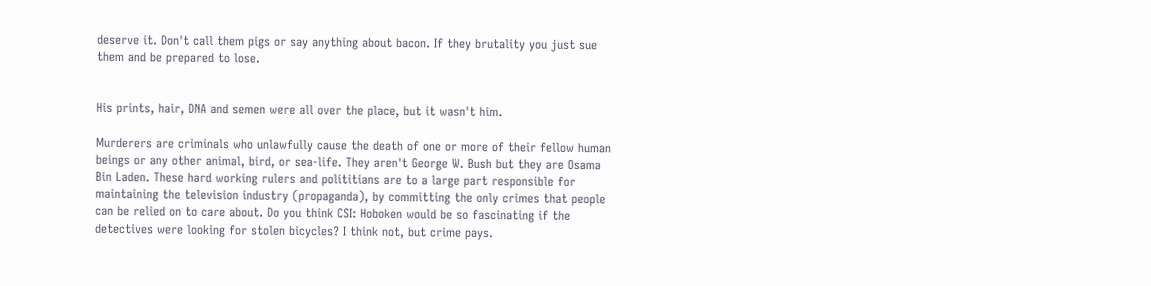deserve it. Don't call them pigs or say anything about bacon. If they brutality you just sue them and be prepared to lose.


His prints, hair, DNA and semen were all over the place, but it wasn't him.

Murderers are criminals who unlawfully cause the death of one or more of their fellow human beings or any other animal, bird, or sea-life. They aren't George W. Bush but they are Osama Bin Laden. These hard working rulers and polititians are to a large part responsible for maintaining the television industry (propaganda), by committing the only crimes that people can be relied on to care about. Do you think CSI: Hoboken would be so fascinating if the detectives were looking for stolen bicycles? I think not, but crime pays.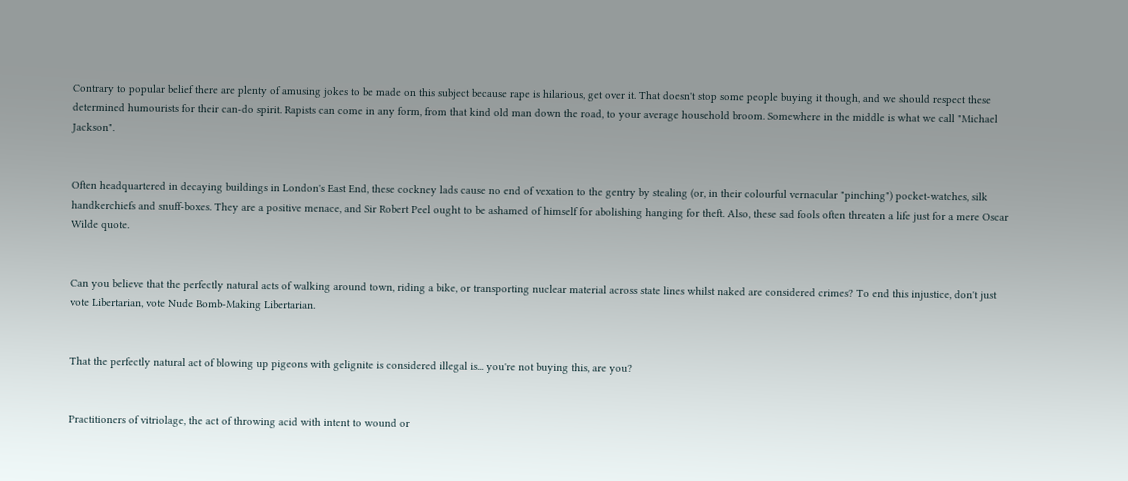Contrary to popular belief there are plenty of amusing jokes to be made on this subject because rape is hilarious, get over it. That doesn't stop some people buying it though, and we should respect these determined humourists for their can-do spirit. Rapists can come in any form, from that kind old man down the road, to your average household broom. Somewhere in the middle is what we call "Michael Jackson".


Often headquartered in decaying buildings in London's East End, these cockney lads cause no end of vexation to the gentry by stealing (or, in their colourful vernacular "pinching") pocket-watches, silk handkerchiefs and snuff-boxes. They are a positive menace, and Sir Robert Peel ought to be ashamed of himself for abolishing hanging for theft. Also, these sad fools often threaten a life just for a mere Oscar Wilde quote.


Can you believe that the perfectly natural acts of walking around town, riding a bike, or transporting nuclear material across state lines whilst naked are considered crimes? To end this injustice, don't just vote Libertarian, vote Nude Bomb-Making Libertarian.


That the perfectly natural act of blowing up pigeons with gelignite is considered illegal is... you're not buying this, are you?


Practitioners of vitriolage, the act of throwing acid with intent to wound or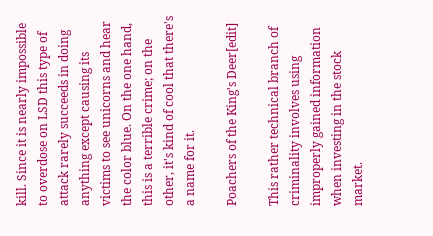kill. Since it is nearly impossible to overdose on LSD this type of attack rarely succeeds in doing anything except causing its victims to see unicorns and hear the color blue. On the one hand, this is a terrible crime; on the other, it's kind of cool that there's a name for it.

Poachers of the King's Deer[edit]

This rather technical branch of criminality involves using improperly gained information when investing in the stock market.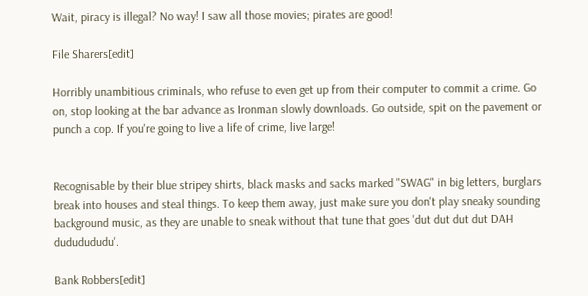Wait, piracy is illegal? No way! I saw all those movies; pirates are good!

File Sharers[edit]

Horribly unambitious criminals, who refuse to even get up from their computer to commit a crime. Go on, stop looking at the bar advance as Ironman slowly downloads. Go outside, spit on the pavement or punch a cop. If you're going to live a life of crime, live large!


Recognisable by their blue stripey shirts, black masks and sacks marked "SWAG" in big letters, burglars break into houses and steal things. To keep them away, just make sure you don't play sneaky sounding background music, as they are unable to sneak without that tune that goes 'dut dut dut dut DAH dududududu'.

Bank Robbers[edit]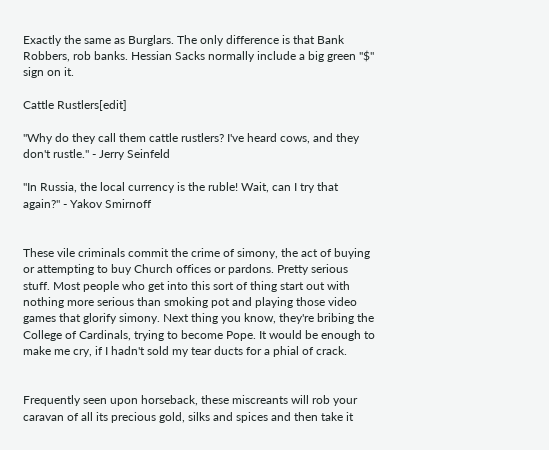Exactly the same as Burglars. The only difference is that Bank Robbers, rob banks. Hessian Sacks normally include a big green "$" sign on it.

Cattle Rustlers[edit]

"Why do they call them cattle rustlers? I've heard cows, and they don't rustle." - Jerry Seinfeld

"In Russia, the local currency is the ruble! Wait, can I try that again?" - Yakov Smirnoff


These vile criminals commit the crime of simony, the act of buying or attempting to buy Church offices or pardons. Pretty serious stuff. Most people who get into this sort of thing start out with nothing more serious than smoking pot and playing those video games that glorify simony. Next thing you know, they're bribing the College of Cardinals, trying to become Pope. It would be enough to make me cry, if I hadn't sold my tear ducts for a phial of crack.


Frequently seen upon horseback, these miscreants will rob your caravan of all its precious gold, silks and spices and then take it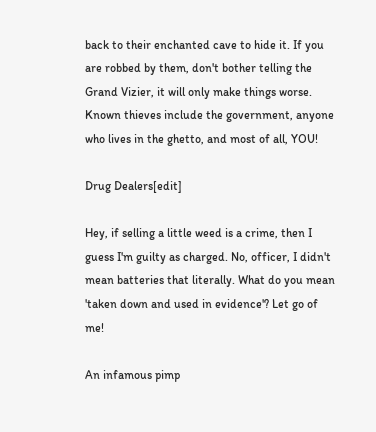back to their enchanted cave to hide it. If you are robbed by them, don't bother telling the Grand Vizier, it will only make things worse. Known thieves include the government, anyone who lives in the ghetto, and most of all, YOU!

Drug Dealers[edit]

Hey, if selling a little weed is a crime, then I guess I'm guilty as charged. No, officer, I didn't mean batteries that literally. What do you mean 'taken down and used in evidence'? Let go of me!

An infamous pimp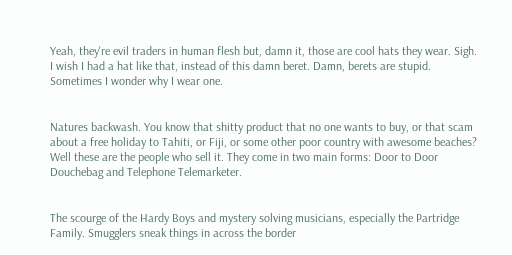Yeah, they're evil traders in human flesh but, damn it, those are cool hats they wear. Sigh. I wish I had a hat like that, instead of this damn beret. Damn, berets are stupid. Sometimes I wonder why I wear one.


Natures backwash. You know that shitty product that no one wants to buy, or that scam about a free holiday to Tahiti, or Fiji, or some other poor country with awesome beaches? Well these are the people who sell it. They come in two main forms: Door to Door Douchebag and Telephone Telemarketer.


The scourge of the Hardy Boys and mystery solving musicians, especially the Partridge Family. Smugglers sneak things in across the border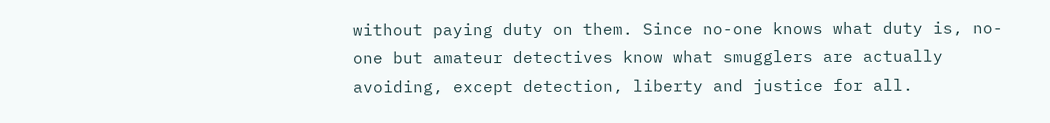without paying duty on them. Since no-one knows what duty is, no-one but amateur detectives know what smugglers are actually avoiding, except detection, liberty and justice for all.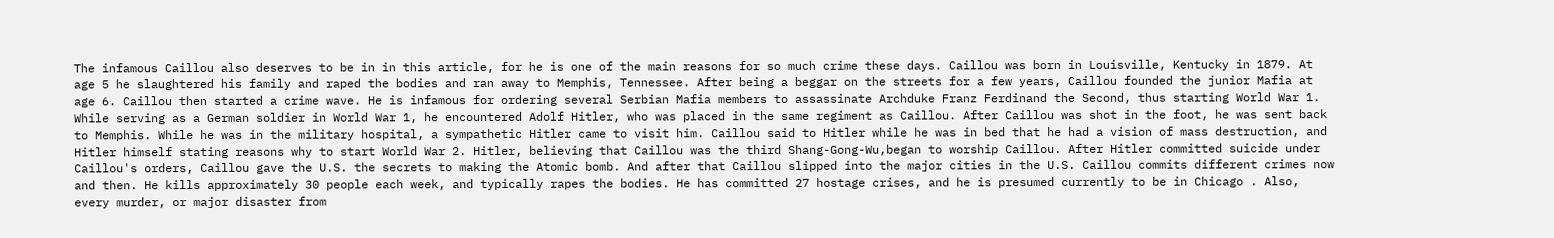The infamous Caillou also deserves to be in in this article, for he is one of the main reasons for so much crime these days. Caillou was born in Louisville, Kentucky in 1879. At age 5 he slaughtered his family and raped the bodies and ran away to Memphis, Tennessee. After being a beggar on the streets for a few years, Caillou founded the junior Mafia at age 6. Caillou then started a crime wave. He is infamous for ordering several Serbian Mafia members to assassinate Archduke Franz Ferdinand the Second, thus starting World War 1. While serving as a German soldier in World War 1, he encountered Adolf Hitler, who was placed in the same regiment as Caillou. After Caillou was shot in the foot, he was sent back to Memphis. While he was in the military hospital, a sympathetic Hitler came to visit him. Caillou said to Hitler while he was in bed that he had a vision of mass destruction, and Hitler himself stating reasons why to start World War 2. Hitler, believing that Caillou was the third Shang-Gong-Wu,began to worship Caillou. After Hitler committed suicide under Caillou's orders, Caillou gave the U.S. the secrets to making the Atomic bomb. And after that Caillou slipped into the major cities in the U.S. Caillou commits different crimes now and then. He kills approximately 30 people each week, and typically rapes the bodies. He has committed 27 hostage crises, and he is presumed currently to be in Chicago . Also, every murder, or major disaster from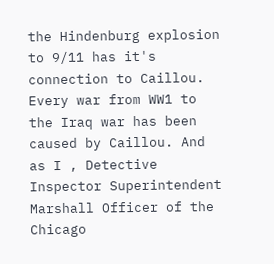the Hindenburg explosion to 9/11 has it's connection to Caillou. Every war from WW1 to the Iraq war has been caused by Caillou. And as I , Detective Inspector Superintendent Marshall Officer of the Chicago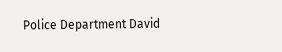Police Department David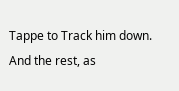Tappe to Track him down. And the rest, as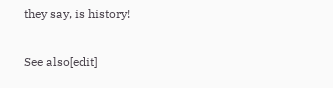they say, is history!

See also[edit]